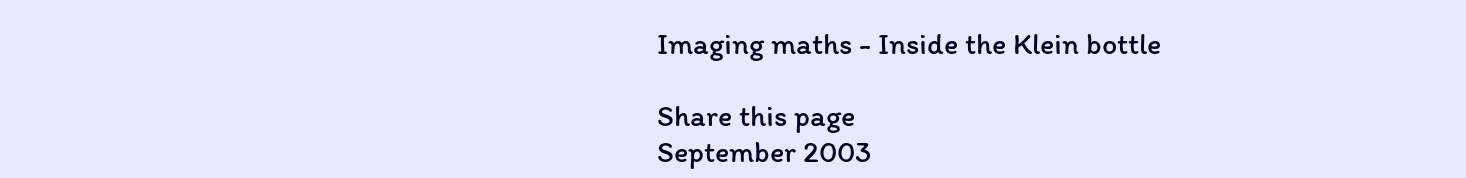Imaging maths - Inside the Klein bottle

Share this page
September 2003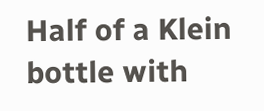Half of a Klein bottle with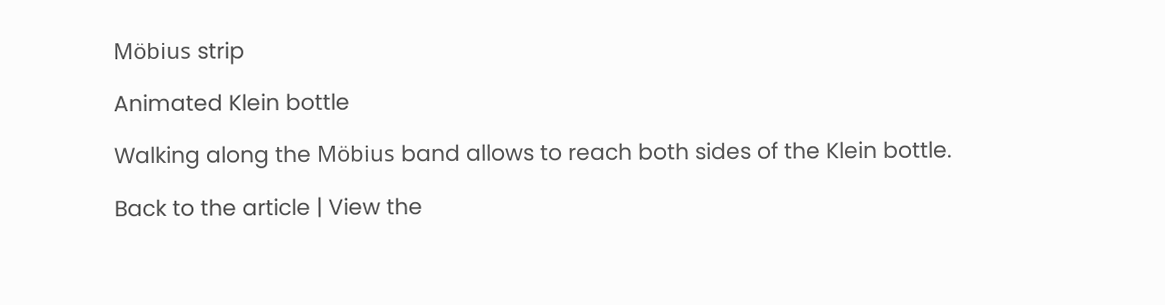Möbius strip

Animated Klein bottle

Walking along the Möbius band allows to reach both sides of the Klein bottle.

Back to the article | View the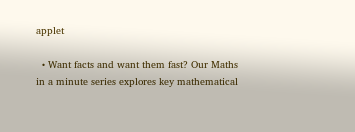applet

  • Want facts and want them fast? Our Maths in a minute series explores key mathematical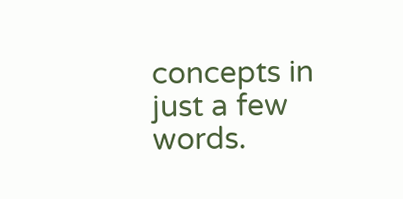concepts in just a few words.